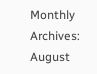Monthly Archives: August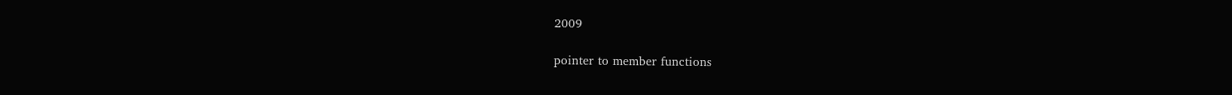2009

pointer to member functions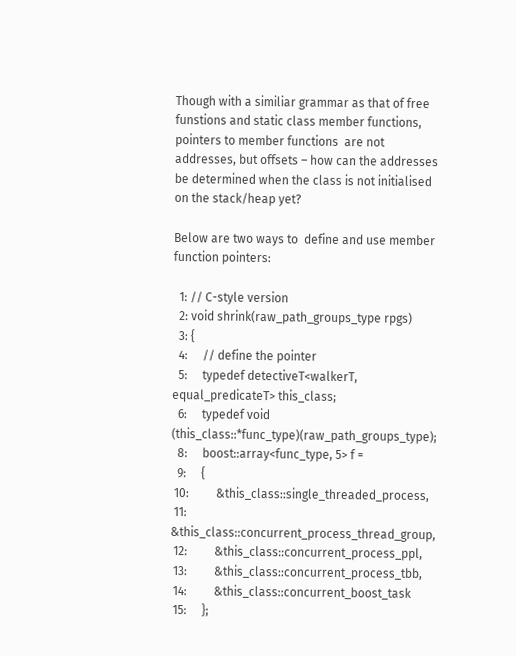Though with a similiar grammar as that of free funstions and static class member functions,  pointers to member functions  are not addresses, but offsets – how can the addresses be determined when the class is not initialised on the stack/heap yet?

Below are two ways to  define and use member function pointers:

  1: // C-style version
  2: void shrink(raw_path_groups_type rpgs)
  3: {
  4:     // define the pointer
  5:     typedef detectiveT<walkerT, equal_predicateT> this_class;
  6:     typedef void (this_class::*func_type)(raw_path_groups_type);
  8:     boost::array<func_type, 5> f =
  9:     {
 10:         &this_class::single_threaded_process,
 11:         &this_class::concurrent_process_thread_group,
 12:         &this_class::concurrent_process_ppl,
 13:         &this_class::concurrent_process_tbb,
 14:         &this_class::concurrent_boost_task
 15:     };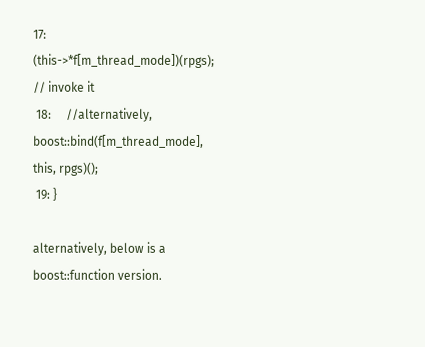17:     (this->*f[m_thread_mode])(rpgs); // invoke it
 18:     //alternatively, boost::bind(f[m_thread_mode], this, rpgs)();
 19: }

alternatively, below is a boost::function version.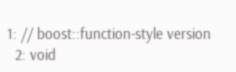1: // boost::function-style version
  2: void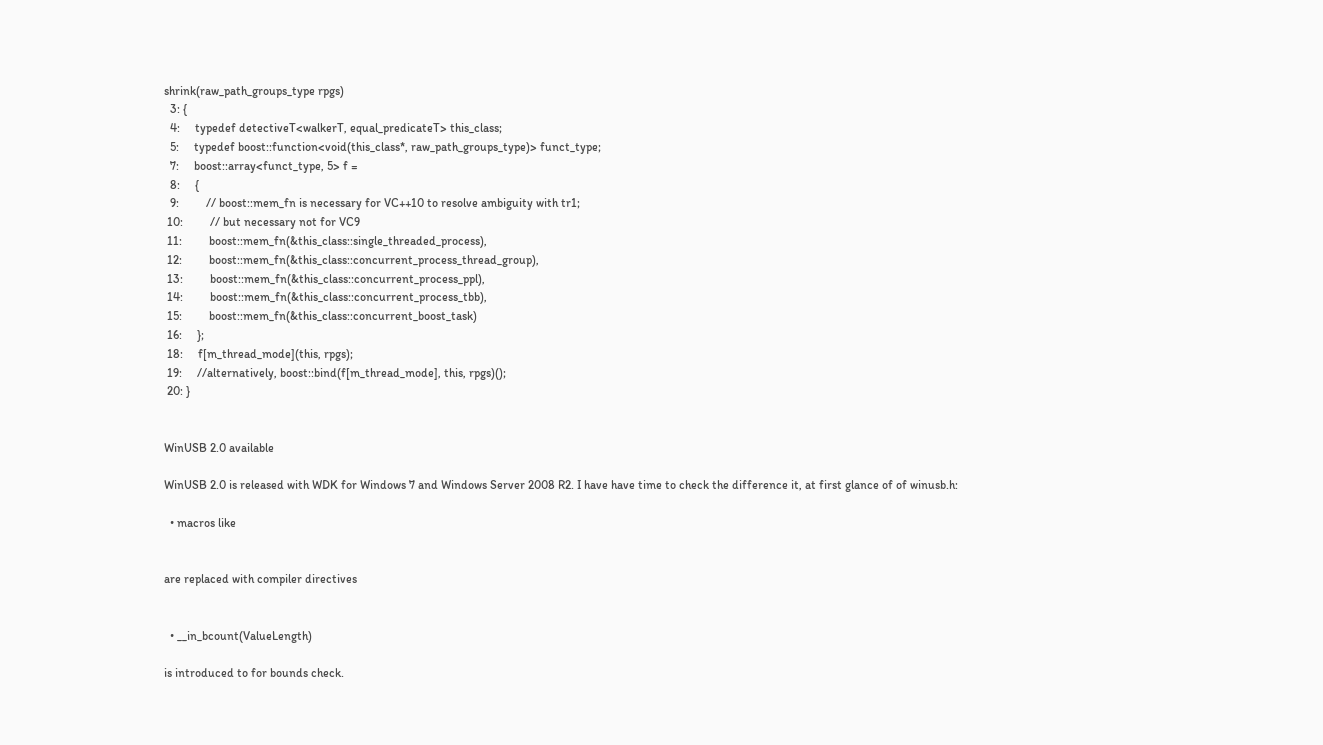shrink(raw_path_groups_type rpgs)
  3: {
  4:     typedef detectiveT<walkerT, equal_predicateT> this_class;
  5:     typedef boost::function<void(this_class*, raw_path_groups_type)> funct_type;
  7:     boost::array<funct_type, 5> f =
  8:     {
  9:         // boost::mem_fn is necessary for VC++10 to resolve ambiguity with tr1;
 10:         // but necessary not for VC9
 11:         boost::mem_fn(&this_class::single_threaded_process),
 12:         boost::mem_fn(&this_class::concurrent_process_thread_group),
 13:         boost::mem_fn(&this_class::concurrent_process_ppl),
 14:         boost::mem_fn(&this_class::concurrent_process_tbb),
 15:         boost::mem_fn(&this_class::concurrent_boost_task)
 16:     };
 18:     f[m_thread_mode](this, rpgs);
 19:     //alternatively, boost::bind(f[m_thread_mode], this, rpgs)();
 20: }


WinUSB 2.0 available

WinUSB 2.0 is released with WDK for Windows 7 and Windows Server 2008 R2. I have have time to check the difference it, at first glance of of winusb.h:

  • macros like


are replaced with compiler directives


  • __in_bcount(ValueLength)

is introduced to for bounds check.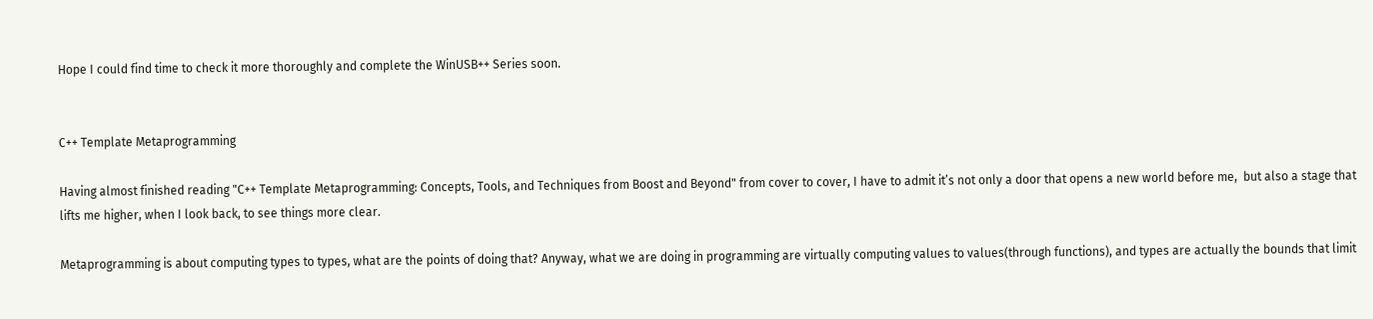Hope I could find time to check it more thoroughly and complete the WinUSB++ Series soon.


C++ Template Metaprogramming

Having almost finished reading "C++ Template Metaprogramming: Concepts, Tools, and Techniques from Boost and Beyond" from cover to cover, I have to admit it’s not only a door that opens a new world before me,  but also a stage that lifts me higher, when I look back, to see things more clear.

Metaprogramming is about computing types to types, what are the points of doing that? Anyway, what we are doing in programming are virtually computing values to values(through functions), and types are actually the bounds that limit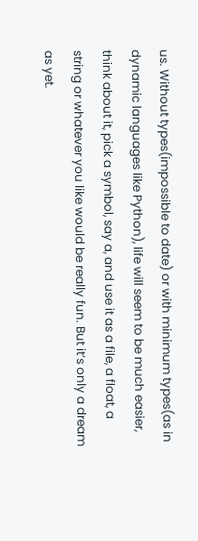us. Without types(impossible to date) or with minimum types(as in dynamic languages like Python), life will seem to be much easier,  think about it, pick a symbol, say a, and use it as a file, a float, a string or whatever you like would be really fun. But it’s only a dream as yet.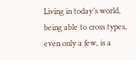Living in today’s world, being able to cross types, even only a few, is a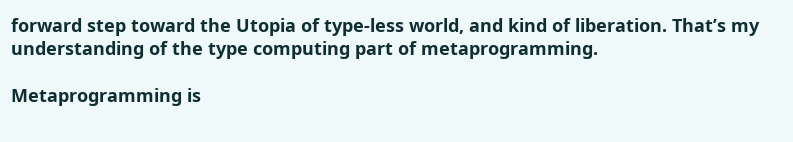forward step toward the Utopia of type-less world, and kind of liberation. That’s my understanding of the type computing part of metaprogramming.

Metaprogramming is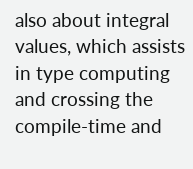also about integral values, which assists in type computing and crossing the compile-time and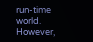run-time world. However,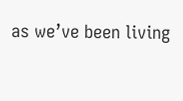as we’ve been living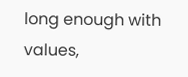long enough with values,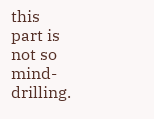this part is not so mind-drilling.